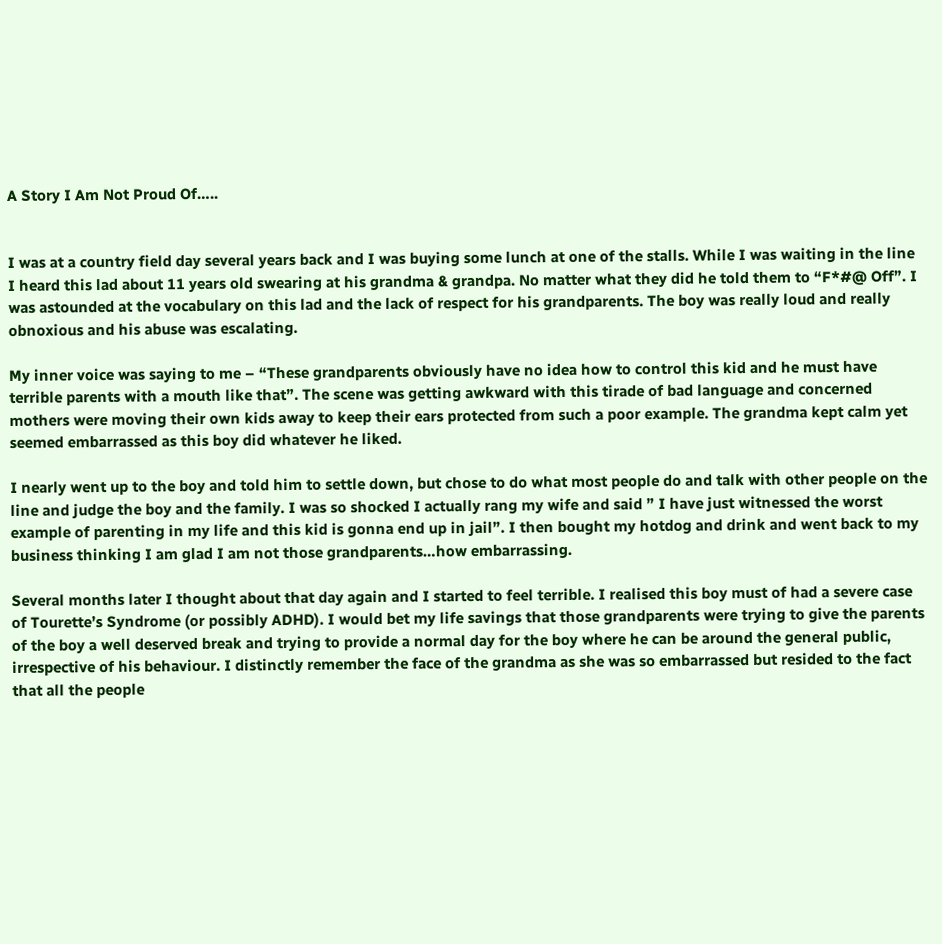A Story I Am Not Proud Of…..


I was at a country field day several years back and I was buying some lunch at one of the stalls. While I was waiting in the line I heard this lad about 11 years old swearing at his grandma & grandpa. No matter what they did he told them to “F*#@ Off”. I was astounded at the vocabulary on this lad and the lack of respect for his grandparents. The boy was really loud and really obnoxious and his abuse was escalating.

My inner voice was saying to me – “These grandparents obviously have no idea how to control this kid and he must have terrible parents with a mouth like that”. The scene was getting awkward with this tirade of bad language and concerned mothers were moving their own kids away to keep their ears protected from such a poor example. The grandma kept calm yet seemed embarrassed as this boy did whatever he liked.

I nearly went up to the boy and told him to settle down, but chose to do what most people do and talk with other people on the line and judge the boy and the family. I was so shocked I actually rang my wife and said ” I have just witnessed the worst example of parenting in my life and this kid is gonna end up in jail”. I then bought my hotdog and drink and went back to my business thinking I am glad I am not those grandparents…how embarrassing.

Several months later I thought about that day again and I started to feel terrible. I realised this boy must of had a severe case of Tourette’s Syndrome (or possibly ADHD). I would bet my life savings that those grandparents were trying to give the parents of the boy a well deserved break and trying to provide a normal day for the boy where he can be around the general public, irrespective of his behaviour. I distinctly remember the face of the grandma as she was so embarrassed but resided to the fact that all the people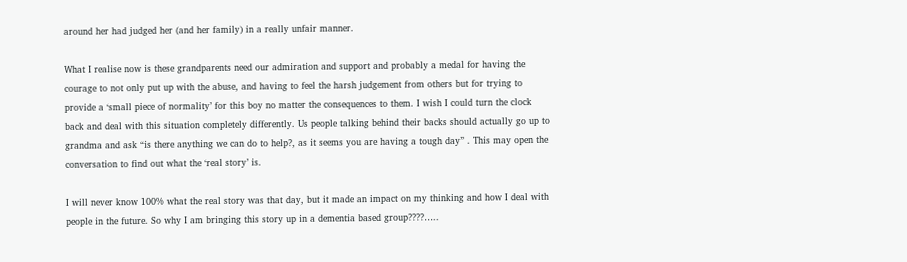around her had judged her (and her family) in a really unfair manner.

What I realise now is these grandparents need our admiration and support and probably a medal for having the courage to not only put up with the abuse, and having to feel the harsh judgement from others but for trying to provide a ‘small piece of normality’ for this boy no matter the consequences to them. I wish I could turn the clock back and deal with this situation completely differently. Us people talking behind their backs should actually go up to grandma and ask “is there anything we can do to help?, as it seems you are having a tough day” . This may open the conversation to find out what the ‘real story’ is.

I will never know 100% what the real story was that day, but it made an impact on my thinking and how I deal with people in the future. So why I am bringing this story up in a dementia based group????…..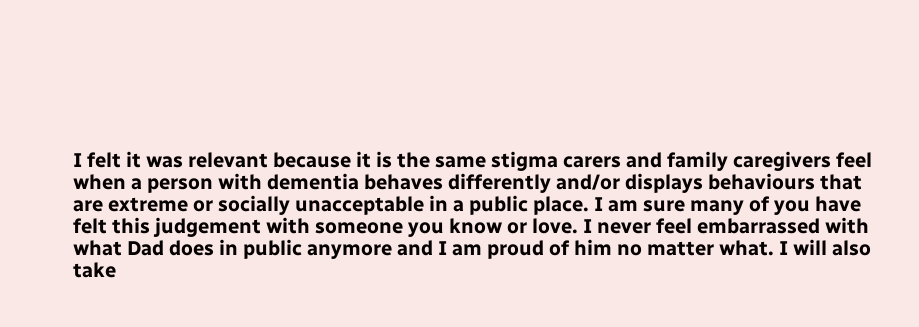I felt it was relevant because it is the same stigma carers and family caregivers feel when a person with dementia behaves differently and/or displays behaviours that are extreme or socially unacceptable in a public place. I am sure many of you have felt this judgement with someone you know or love. I never feel embarrassed with what Dad does in public anymore and I am proud of him no matter what. I will also take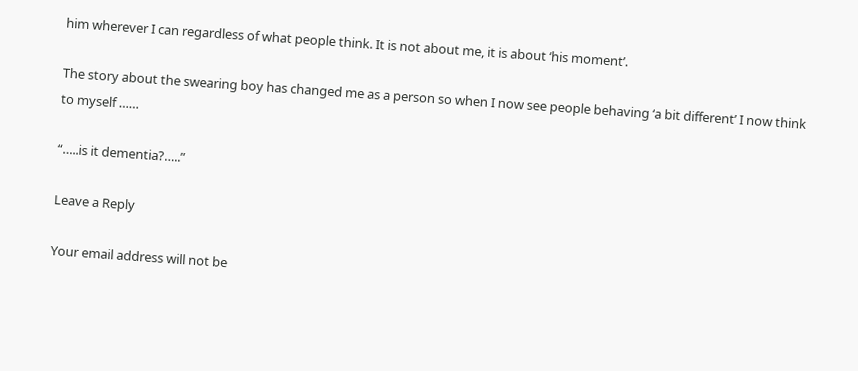him wherever I can regardless of what people think. It is not about me, it is about ‘his moment’.

The story about the swearing boy has changed me as a person so when I now see people behaving ‘a bit different’ I now think to myself ……

“…..is it dementia?…..”

Leave a Reply

Your email address will not be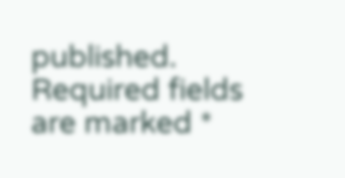published. Required fields are marked *